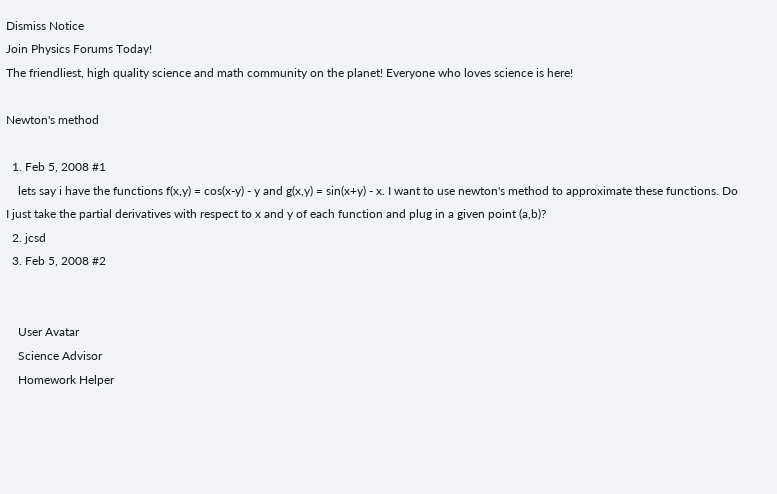Dismiss Notice
Join Physics Forums Today!
The friendliest, high quality science and math community on the planet! Everyone who loves science is here!

Newton's method

  1. Feb 5, 2008 #1
    lets say i have the functions f(x,y) = cos(x-y) - y and g(x,y) = sin(x+y) - x. I want to use newton's method to approximate these functions. Do I just take the partial derivatives with respect to x and y of each function and plug in a given point (a,b)?
  2. jcsd
  3. Feb 5, 2008 #2


    User Avatar
    Science Advisor
    Homework Helper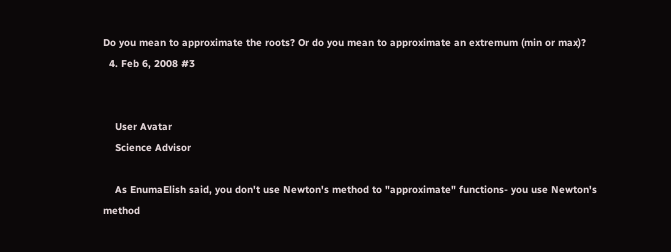Do you mean to approximate the roots? Or do you mean to approximate an extremum (min or max)?
  4. Feb 6, 2008 #3


    User Avatar
    Science Advisor

    As EnumaElish said, you don't use Newton's method to "approximate" functions- you use Newton's method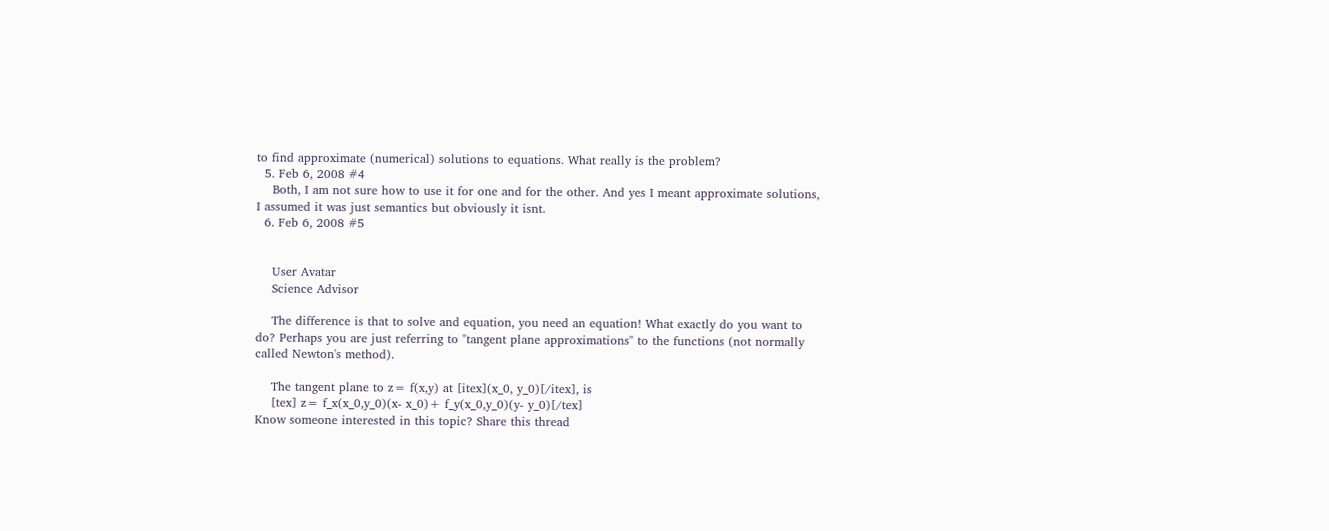to find approximate (numerical) solutions to equations. What really is the problem?
  5. Feb 6, 2008 #4
    Both, I am not sure how to use it for one and for the other. And yes I meant approximate solutions, I assumed it was just semantics but obviously it isnt.
  6. Feb 6, 2008 #5


    User Avatar
    Science Advisor

    The difference is that to solve and equation, you need an equation! What exactly do you want to do? Perhaps you are just referring to "tangent plane approximations" to the functions (not normally called Newton's method).

    The tangent plane to z= f(x,y) at [itex](x_0, y_0)[/itex], is
    [tex] z= f_x(x_0,y_0)(x- x_0)+ f_y(x_0,y_0)(y- y_0)[/tex]
Know someone interested in this topic? Share this thread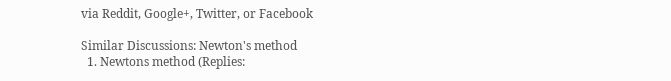via Reddit, Google+, Twitter, or Facebook

Similar Discussions: Newton's method
  1. Newtons method (Replies: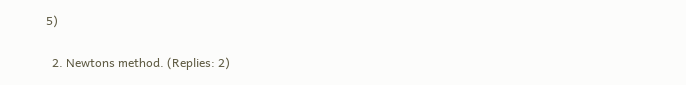5)

  2. Newtons method. (Replies: 2)